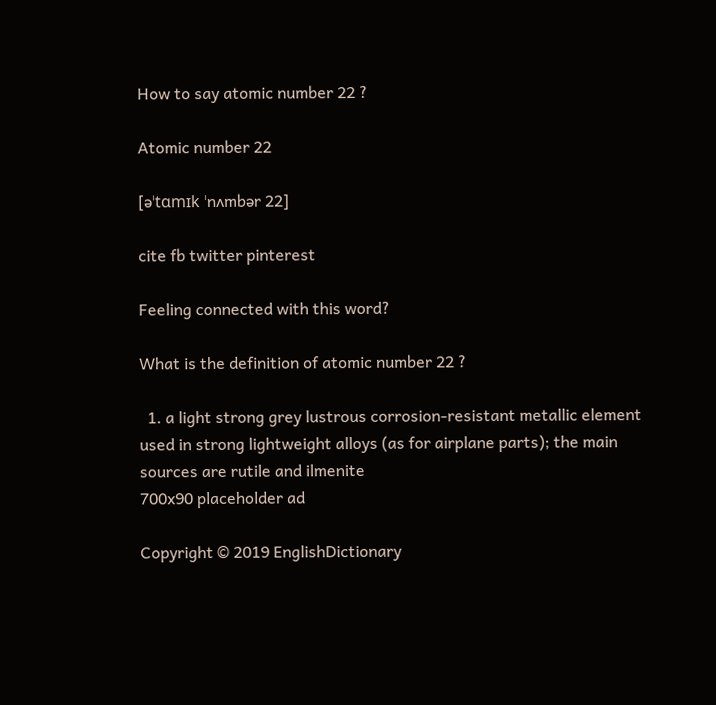How to say atomic number 22 ?

Atomic number 22

[əˈtɑmɪk ˈnʌmbər 22]

cite fb twitter pinterest

Feeling connected with this word?

What is the definition of atomic number 22 ?

  1. a light strong grey lustrous corrosion-resistant metallic element used in strong lightweight alloys (as for airplane parts); the main sources are rutile and ilmenite
700x90 placeholder ad

Copyright © 2019 EnglishDictionary